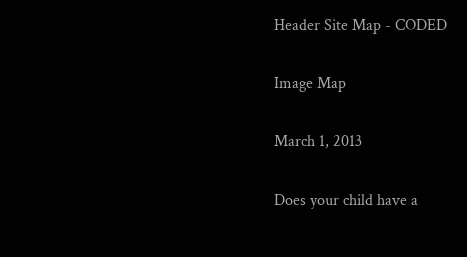Header Site Map - CODED

Image Map

March 1, 2013

Does your child have a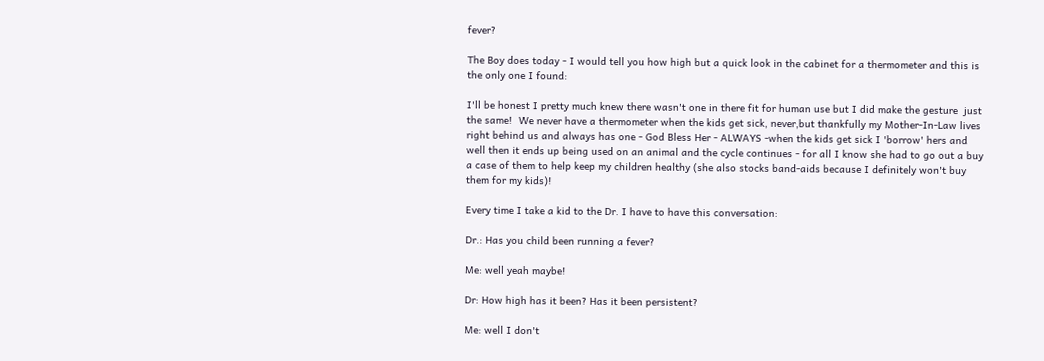fever?

The Boy does today - I would tell you how high but a quick look in the cabinet for a thermometer and this is the only one I found:

I'll be honest I pretty much knew there wasn't one in there fit for human use but I did make the gesture  just the same!  We never have a thermometer when the kids get sick, never,but thankfully my Mother-In-Law lives right behind us and always has one - God Bless Her - ALWAYS -when the kids get sick I 'borrow' hers and well then it ends up being used on an animal and the cycle continues - for all I know she had to go out a buy a case of them to help keep my children healthy (she also stocks band-aids because I definitely won't buy them for my kids)!

Every time I take a kid to the Dr. I have to have this conversation:

Dr.: Has you child been running a fever?

Me: well yeah maybe!

Dr: How high has it been? Has it been persistent?

Me: well I don't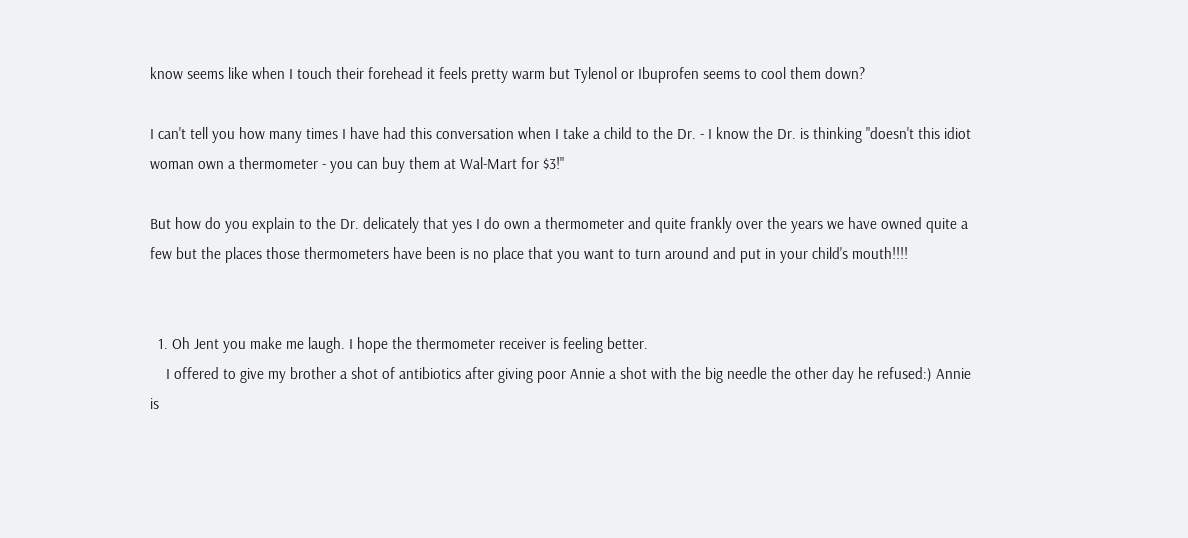know seems like when I touch their forehead it feels pretty warm but Tylenol or Ibuprofen seems to cool them down?

I can't tell you how many times I have had this conversation when I take a child to the Dr. - I know the Dr. is thinking "doesn't this idiot woman own a thermometer - you can buy them at Wal-Mart for $3!"

But how do you explain to the Dr. delicately that yes I do own a thermometer and quite frankly over the years we have owned quite a few but the places those thermometers have been is no place that you want to turn around and put in your child's mouth!!!!


  1. Oh Jent you make me laugh. I hope the thermometer receiver is feeling better.
    I offered to give my brother a shot of antibiotics after giving poor Annie a shot with the big needle the other day he refused:) Annie is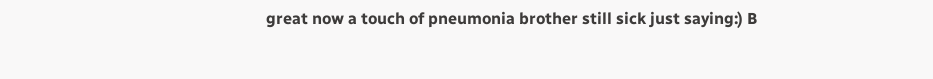great now a touch of pneumonia brother still sick just saying:) B